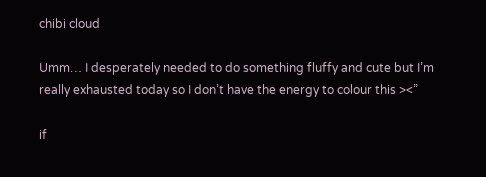chibi cloud

Umm… I desperately needed to do something fluffy and cute but I’m really exhausted today so I don’t have the energy to colour this ><”

if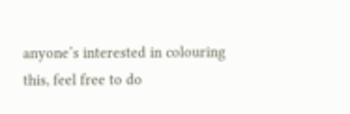anyone’s interested in colouring this, feel free to do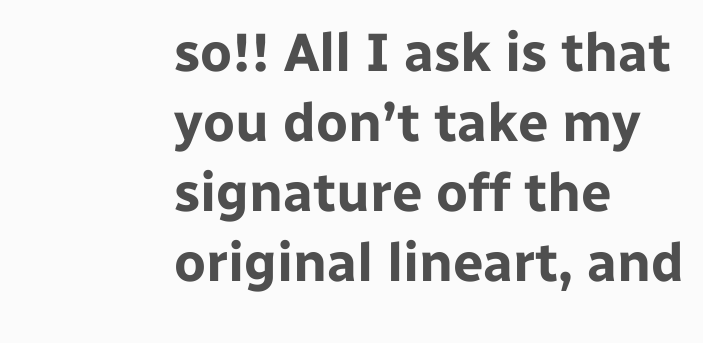so!! All I ask is that you don’t take my signature off the original lineart, and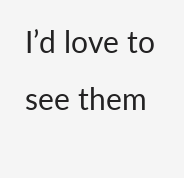I’d love to see them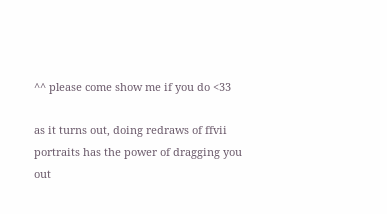^^ please come show me if you do <33

as it turns out, doing redraws of ffvii portraits has the power of dragging you out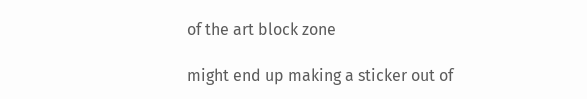of the art block zone

might end up making a sticker out of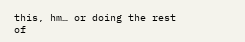this, hm… or doing the rest of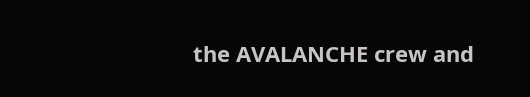the AVALANCHE crew and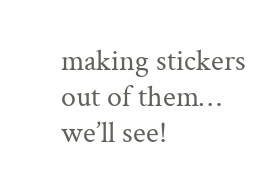making stickers out of them… we’ll see!